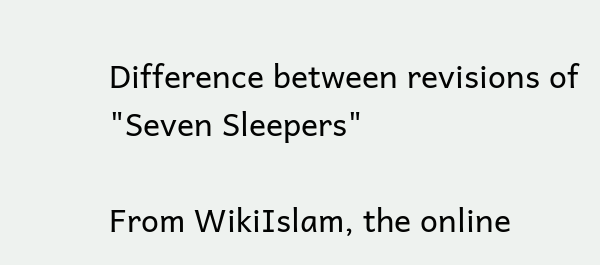Difference between revisions of "Seven Sleepers"

From WikiIslam, the online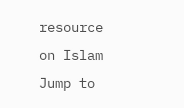resource on Islam
Jump to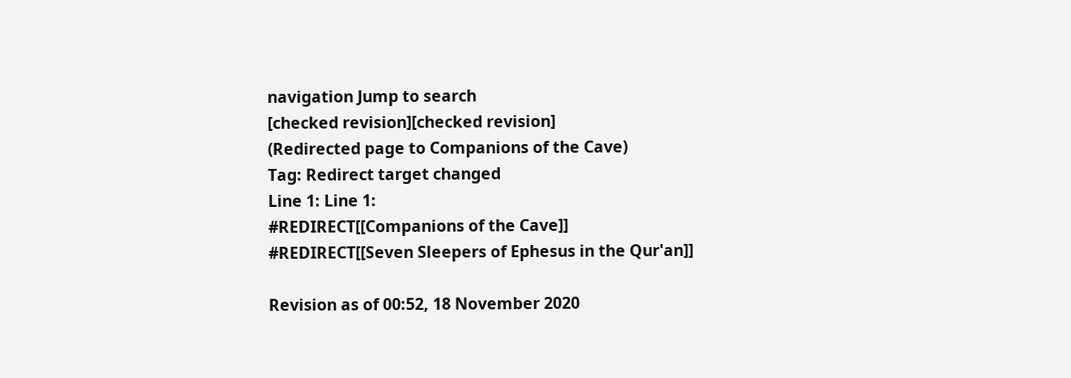navigation Jump to search
[checked revision][checked revision]
(Redirected page to Companions of the Cave)
Tag: Redirect target changed
Line 1: Line 1:
#REDIRECT[[Companions of the Cave]]
#REDIRECT[[Seven Sleepers of Ephesus in the Qur'an]]

Revision as of 00:52, 18 November 2020